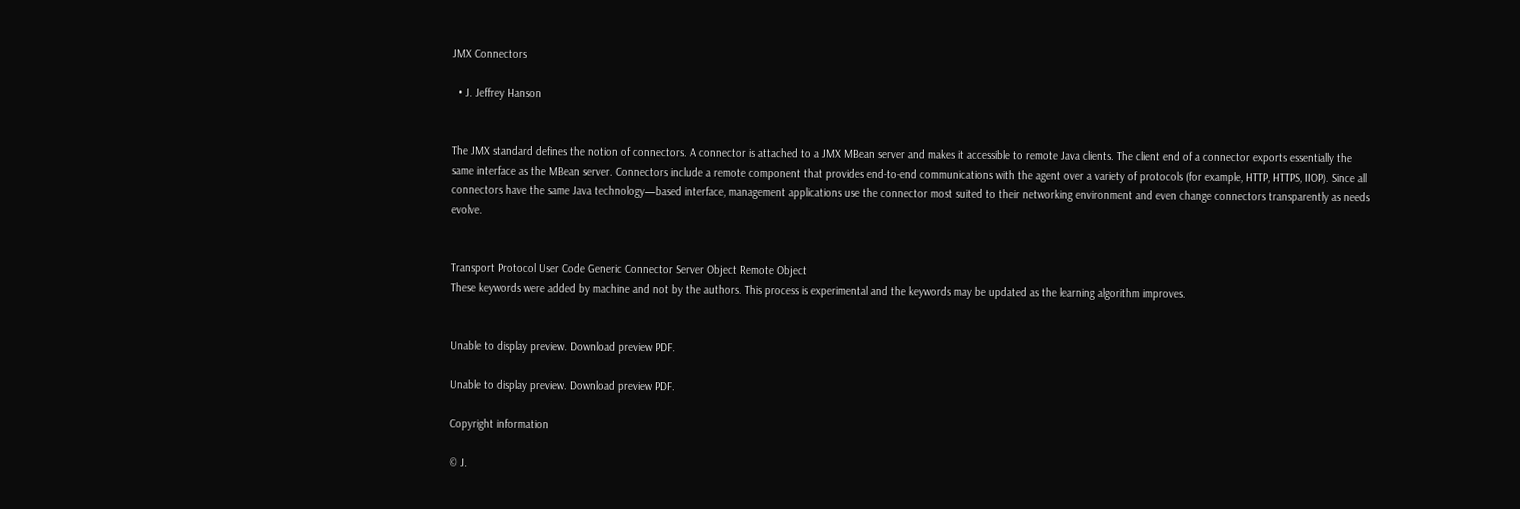JMX Connectors

  • J. Jeffrey Hanson


The JMX standard defines the notion of connectors. A connector is attached to a JMX MBean server and makes it accessible to remote Java clients. The client end of a connector exports essentially the same interface as the MBean server. Connectors include a remote component that provides end-to-end communications with the agent over a variety of protocols (for example, HTTP, HTTPS, IIOP). Since all connectors have the same Java technology—based interface, management applications use the connector most suited to their networking environment and even change connectors transparently as needs evolve.


Transport Protocol User Code Generic Connector Server Object Remote Object
These keywords were added by machine and not by the authors. This process is experimental and the keywords may be updated as the learning algorithm improves.


Unable to display preview. Download preview PDF.

Unable to display preview. Download preview PDF.

Copyright information

© J.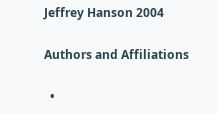Jeffrey Hanson 2004

Authors and Affiliations

  •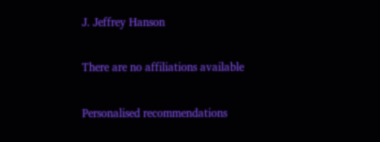J. Jeffrey Hanson

There are no affiliations available

Personalised recommendations